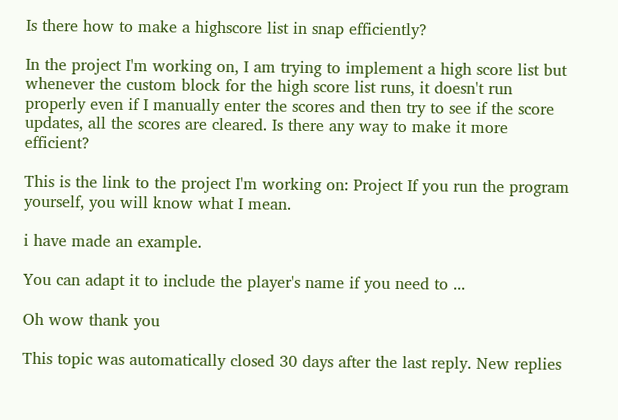Is there how to make a highscore list in snap efficiently?

In the project I'm working on, I am trying to implement a high score list but whenever the custom block for the high score list runs, it doesn't run properly even if I manually enter the scores and then try to see if the score updates, all the scores are cleared. Is there any way to make it more efficient?

This is the link to the project I'm working on: Project If you run the program yourself, you will know what I mean.

i have made an example.

You can adapt it to include the player's name if you need to ...

Oh wow thank you

This topic was automatically closed 30 days after the last reply. New replies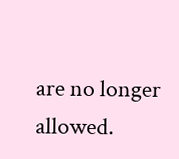are no longer allowed.